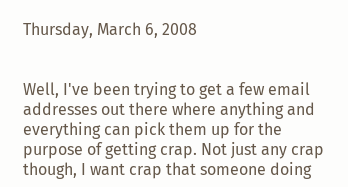Thursday, March 6, 2008


Well, I've been trying to get a few email addresses out there where anything and everything can pick them up for the purpose of getting crap. Not just any crap though, I want crap that someone doing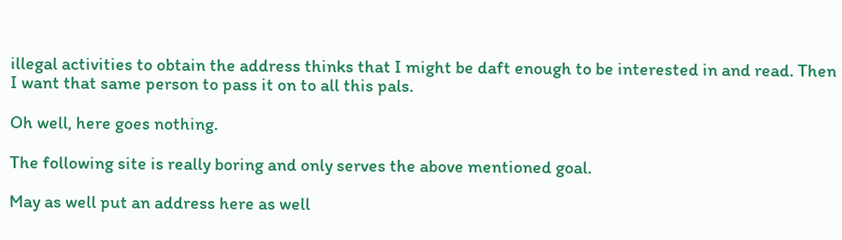illegal activities to obtain the address thinks that I might be daft enough to be interested in and read. Then I want that same person to pass it on to all this pals.

Oh well, here goes nothing.

The following site is really boring and only serves the above mentioned goal.

May as well put an address here as well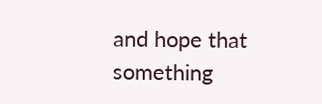and hope that something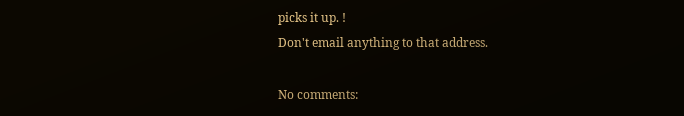picks it up. !
Don't email anything to that address.

No comments: